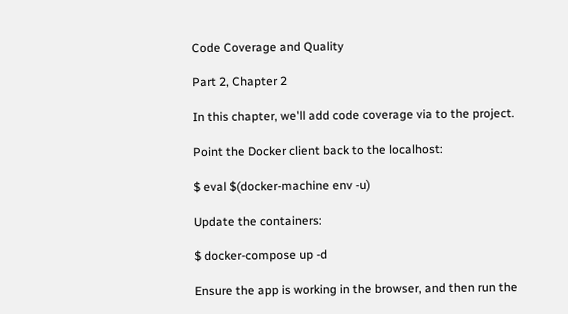Code Coverage and Quality

Part 2, Chapter 2

In this chapter, we'll add code coverage via to the project.

Point the Docker client back to the localhost:

$ eval $(docker-machine env -u)

Update the containers:

$ docker-compose up -d

Ensure the app is working in the browser, and then run the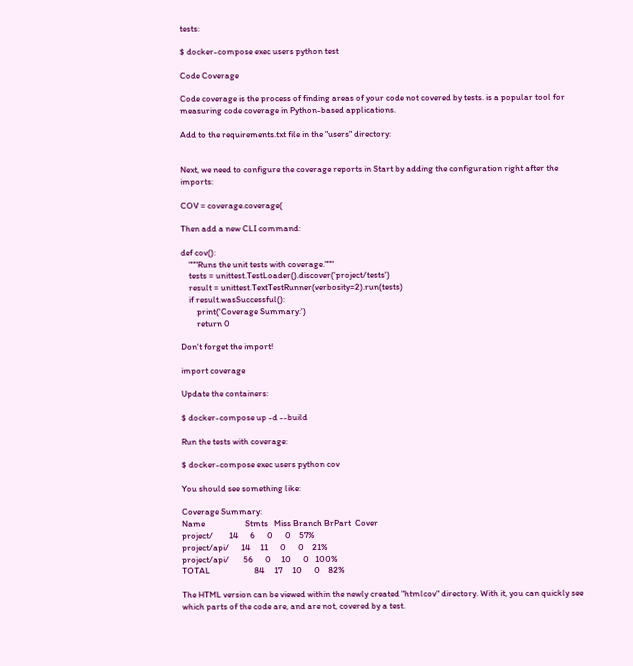tests:

$ docker-compose exec users python test

Code Coverage

Code coverage is the process of finding areas of your code not covered by tests. is a popular tool for measuring code coverage in Python-based applications.

Add to the requirements.txt file in the "users" directory:


Next, we need to configure the coverage reports in Start by adding the configuration right after the imports:

COV = coverage.coverage(

Then add a new CLI command:

def cov():
    """Runs the unit tests with coverage."""
    tests = unittest.TestLoader().discover('project/tests')
    result = unittest.TextTestRunner(verbosity=2).run(tests)
    if result.wasSuccessful():
        print('Coverage Summary:')
        return 0

Don't forget the import!

import coverage

Update the containers:

$ docker-compose up -d --build

Run the tests with coverage:

$ docker-compose exec users python cov

You should see something like:

Coverage Summary:
Name                    Stmts   Miss Branch BrPart  Cover
project/        14      6      0      0    57%
project/api/      14     11      0      0    21%
project/api/       56      0     10      0   100%
TOTAL                      84     17     10      0    82%

The HTML version can be viewed within the newly created "htmlcov" directory. With it, you can quickly see which parts of the code are, and are not, covered by a test.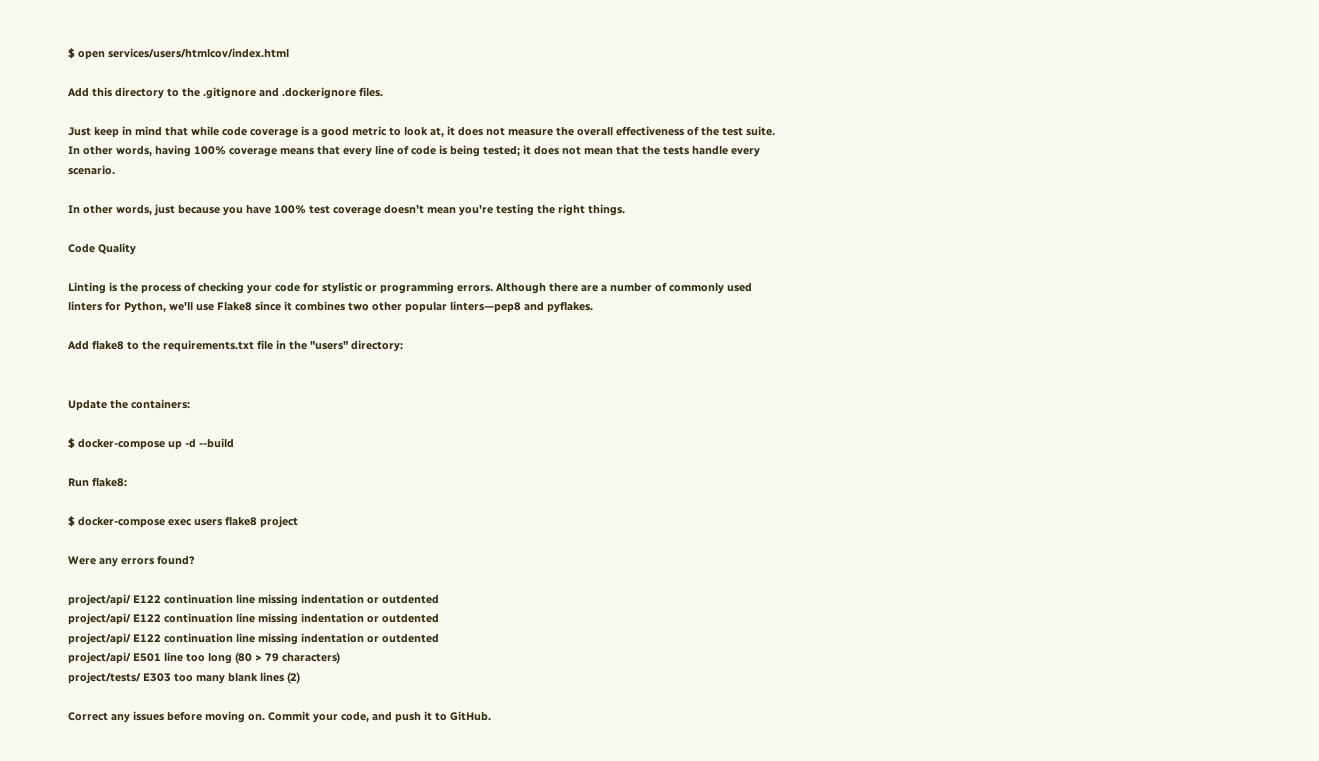$ open services/users/htmlcov/index.html

Add this directory to the .gitignore and .dockerignore files.

Just keep in mind that while code coverage is a good metric to look at, it does not measure the overall effectiveness of the test suite. In other words, having 100% coverage means that every line of code is being tested; it does not mean that the tests handle every scenario.

In other words, just because you have 100% test coverage doesn’t mean you're testing the right things.

Code Quality

Linting is the process of checking your code for stylistic or programming errors. Although there are a number of commonly used linters for Python, we'll use Flake8 since it combines two other popular linters—pep8 and pyflakes.

Add flake8 to the requirements.txt file in the "users" directory:


Update the containers:

$ docker-compose up -d --build

Run flake8:

$ docker-compose exec users flake8 project

Were any errors found?

project/api/ E122 continuation line missing indentation or outdented
project/api/ E122 continuation line missing indentation or outdented
project/api/ E122 continuation line missing indentation or outdented
project/api/ E501 line too long (80 > 79 characters)
project/tests/ E303 too many blank lines (2)

Correct any issues before moving on. Commit your code, and push it to GitHub.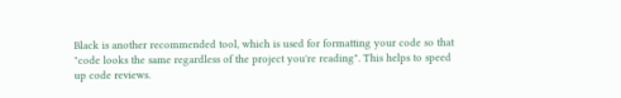Black is another recommended tool, which is used for formatting your code so that "code looks the same regardless of the project you're reading". This helps to speed up code reviews.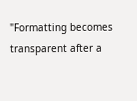"Formatting becomes transparent after a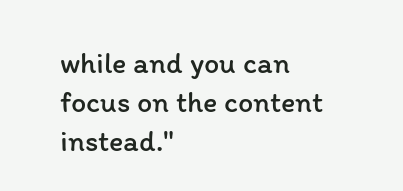while and you can focus on the content instead."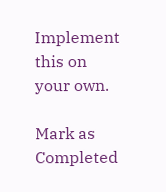Implement this on your own.

Mark as Completed